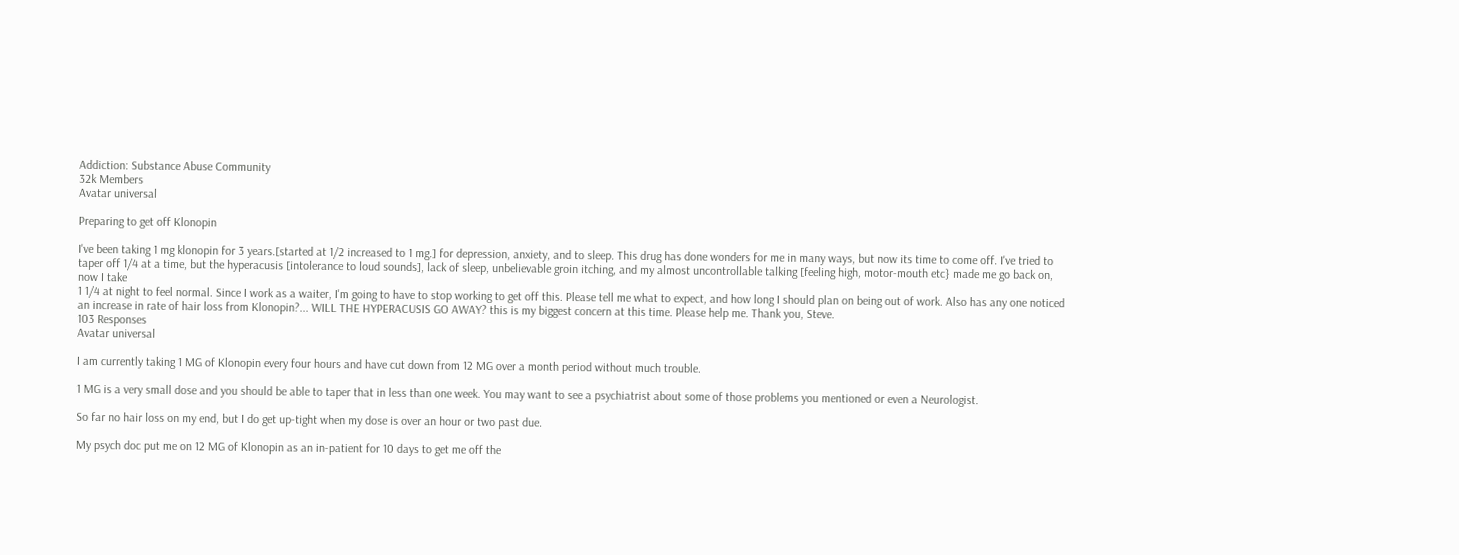Addiction: Substance Abuse Community
32k Members
Avatar universal

Preparing to get off Klonopin

I've been taking 1 mg klonopin for 3 years.[started at 1/2 increased to 1 mg.] for depression, anxiety, and to sleep. This drug has done wonders for me in many ways, but now its time to come off. I've tried to taper off 1/4 at a time, but the hyperacusis [intolerance to loud sounds], lack of sleep, unbelievable groin itching, and my almost uncontrollable talking [feeling high, motor-mouth etc} made me go back on, now I take
1 1/4 at night to feel normal. Since I work as a waiter, I'm going to have to stop working to get off this. Please tell me what to expect, and how long I should plan on being out of work. Also has any one noticed an increase in rate of hair loss from Klonopin?... WILL THE HYPERACUSIS GO AWAY? this is my biggest concern at this time. Please help me. Thank you, Steve.
103 Responses
Avatar universal

I am currently taking 1 MG of Klonopin every four hours and have cut down from 12 MG over a month period without much trouble.

1 MG is a very small dose and you should be able to taper that in less than one week. You may want to see a psychiatrist about some of those problems you mentioned or even a Neurologist.

So far no hair loss on my end, but I do get up-tight when my dose is over an hour or two past due.

My psych doc put me on 12 MG of Klonopin as an in-patient for 10 days to get me off the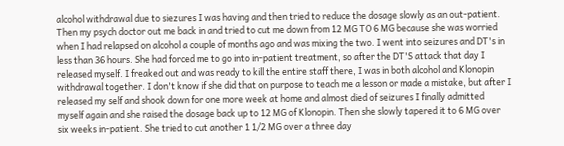alcohol withdrawal due to siezures I was having and then tried to reduce the dosage slowly as an out-patient. Then my psych doctor out me back in and tried to cut me down from 12 MG TO 6 MG because she was worried when I had relapsed on alcohol a couple of months ago and was mixing the two. I went into seizures and DT's in less than 36 hours. She had forced me to go into in-patient treatment, so after the DT'S attack that day I released myself. I freaked out and was ready to kill the entire staff there, I was in both alcohol and Klonopin withdrawal together. I don't know if she did that on purpose to teach me a lesson or made a mistake, but after I released my self and shook down for one more week at home and almost died of seizures I finally admitted myself again and she raised the dosage back up to 12 MG of Klonopin. Then she slowly tapered it to 6 MG over six weeks in-patient. She tried to cut another 1 1/2 MG over a three day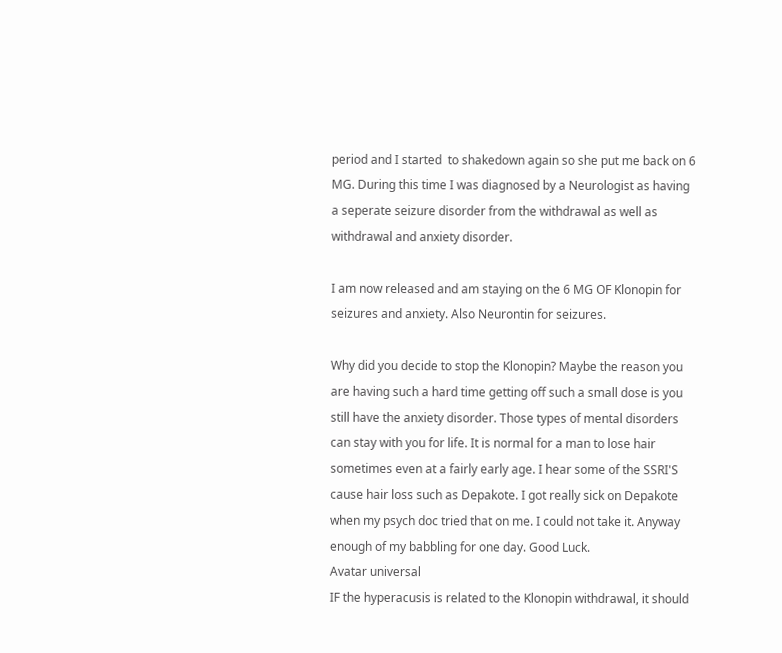period and I started  to shakedown again so she put me back on 6 MG. During this time I was diagnosed by a Neurologist as having a seperate seizure disorder from the withdrawal as well as withdrawal and anxiety disorder.

I am now released and am staying on the 6 MG OF Klonopin for seizures and anxiety. Also Neurontin for seizures.

Why did you decide to stop the Klonopin? Maybe the reason you are having such a hard time getting off such a small dose is you still have the anxiety disorder. Those types of mental disorders can stay with you for life. It is normal for a man to lose hair sometimes even at a fairly early age. I hear some of the SSRI'S cause hair loss such as Depakote. I got really sick on Depakote when my psych doc tried that on me. I could not take it. Anyway enough of my babbling for one day. Good Luck.
Avatar universal
IF the hyperacusis is related to the Klonopin withdrawal, it should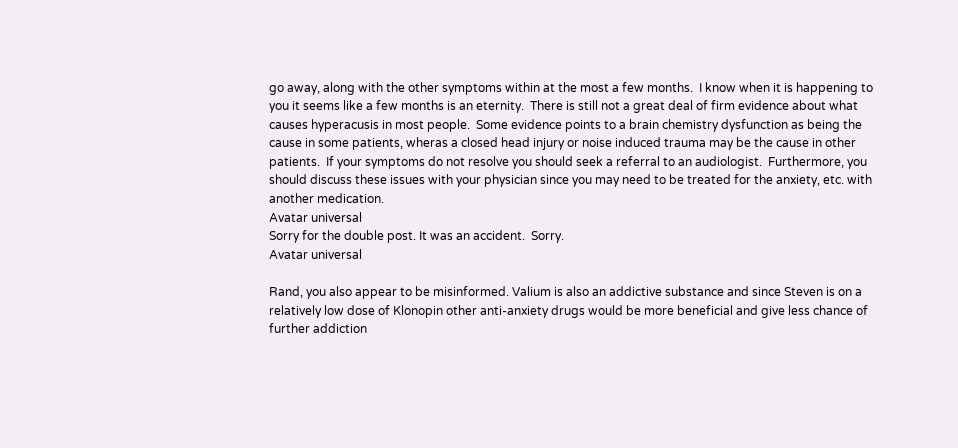go away, along with the other symptoms within at the most a few months.  I know when it is happening to you it seems like a few months is an eternity.  There is still not a great deal of firm evidence about what causes hyperacusis in most people.  Some evidence points to a brain chemistry dysfunction as being the cause in some patients, wheras a closed head injury or noise induced trauma may be the cause in other patients.  If your symptoms do not resolve you should seek a referral to an audiologist.  Furthermore, you should discuss these issues with your physician since you may need to be treated for the anxiety, etc. with another medication.
Avatar universal
Sorry for the double post. It was an accident.  Sorry.
Avatar universal

Rand, you also appear to be misinformed. Valium is also an addictive substance and since Steven is on a relatively low dose of Klonopin other anti-anxiety drugs would be more beneficial and give less chance of further addiction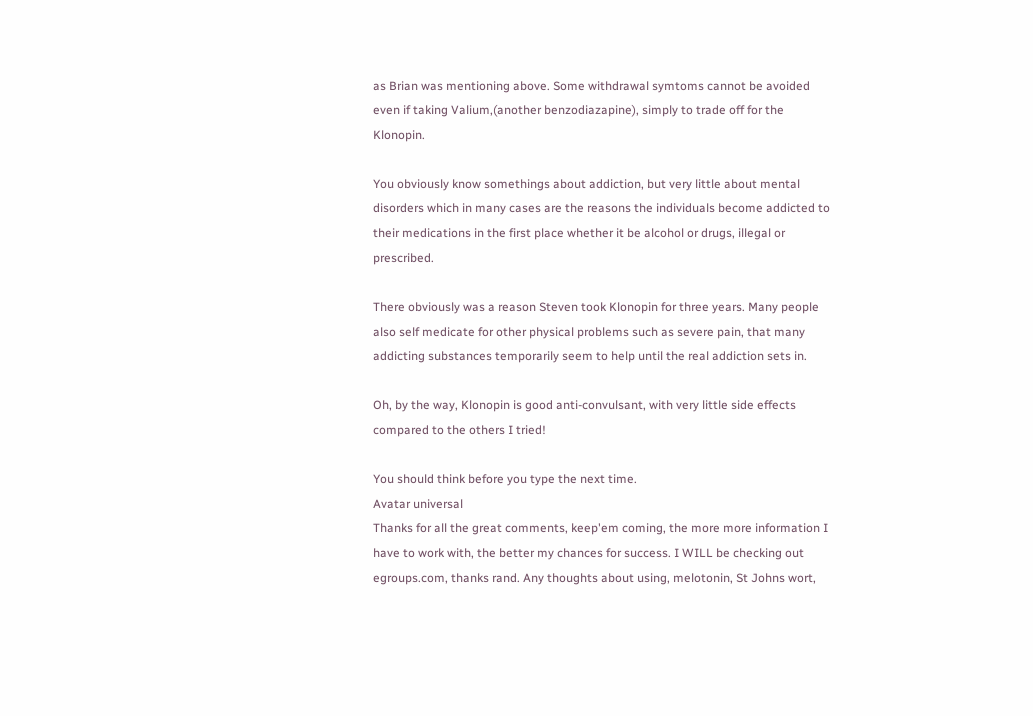as Brian was mentioning above. Some withdrawal symtoms cannot be avoided even if taking Valium,(another benzodiazapine), simply to trade off for the Klonopin.

You obviously know somethings about addiction, but very little about mental disorders which in many cases are the reasons the individuals become addicted to their medications in the first place whether it be alcohol or drugs, illegal or prescribed.

There obviously was a reason Steven took Klonopin for three years. Many people also self medicate for other physical problems such as severe pain, that many addicting substances temporarily seem to help until the real addiction sets in.

Oh, by the way, Klonopin is good anti-convulsant, with very little side effects compared to the others I tried!

You should think before you type the next time.
Avatar universal
Thanks for all the great comments, keep'em coming, the more more information I have to work with, the better my chances for success. I WILL be checking out egroups.com, thanks rand. Any thoughts about using, melotonin, St Johns wort,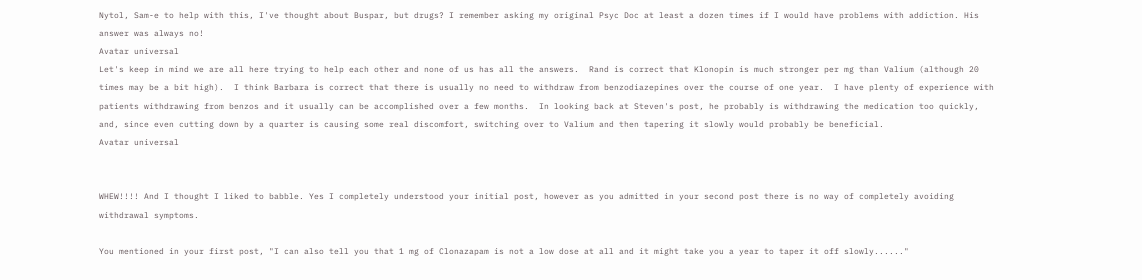Nytol, Sam-e to help with this, I've thought about Buspar, but drugs? I remember asking my original Psyc Doc at least a dozen times if I would have problems with addiction. His answer was always no!
Avatar universal
Let's keep in mind we are all here trying to help each other and none of us has all the answers.  Rand is correct that Klonopin is much stronger per mg than Valium (although 20 times may be a bit high).  I think Barbara is correct that there is usually no need to withdraw from benzodiazepines over the course of one year.  I have plenty of experience with patients withdrawing from benzos and it usually can be accomplished over a few months.  In looking back at Steven's post, he probably is withdrawing the medication too quickly, and, since even cutting down by a quarter is causing some real discomfort, switching over to Valium and then tapering it slowly would probably be beneficial.
Avatar universal


WHEW!!!! And I thought I liked to babble. Yes I completely understood your initial post, however as you admitted in your second post there is no way of completely avoiding withdrawal symptoms.

You mentioned in your first post, "I can also tell you that 1 mg of Clonazapam is not a low dose at all and it might take you a year to taper it off slowly......"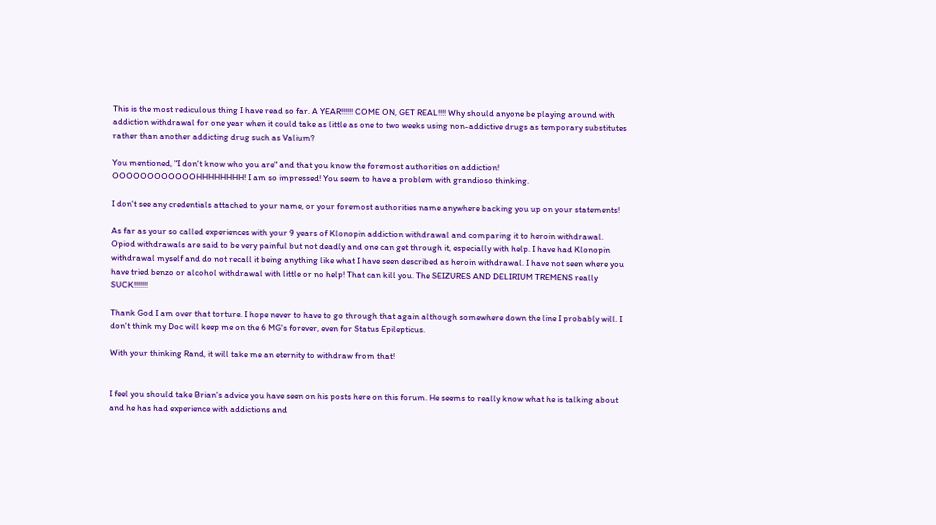This is the most rediculous thing I have read so far. A YEAR!!!!!! COME ON, GET REAL!!!! Why should anyone be playing around with addiction withdrawal for one year when it could take as little as one to two weeks using non-addictive drugs as temporary substitutes rather than another addicting drug such as Valium?

You mentioned, "I don't know who you are" and that you know the foremost authorities on addiction! OOOOOOOOOOOOHHHHHHHH! I am so impressed! You seem to have a problem with grandioso thinking.

I don't see any credentials attached to your name, or your foremost authorities name anywhere backing you up on your statements!

As far as your so called experiences with your 9 years of Klonopin addiction withdrawal and comparing it to heroin withdrawal. Opiod withdrawals are said to be very painful but not deadly and one can get through it, especially with help. I have had Klonopin withdrawal myself and do not recall it being anything like what I have seen described as heroin withdrawal. I have not seen where you have tried benzo or alcohol withdrawal with little or no help! That can kill you. The SEIZURES AND DELIRIUM TREMENS really SUCK!!!!!!!

Thank God I am over that torture. I hope never to have to go through that again although somewhere down the line I probably will. I don't think my Doc will keep me on the 6 MG's forever, even for Status Epilepticus.

With your thinking Rand, it will take me an eternity to withdraw from that!


I feel you should take Brian's advice you have seen on his posts here on this forum. He seems to really know what he is talking about and he has had experience with addictions and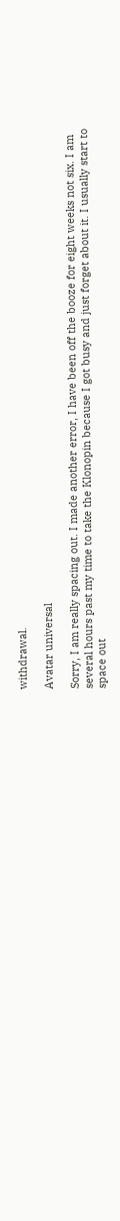withdrawal.

Avatar universal

Sorry, I am really spacing out. I made another error, I have been off the booze for eight weeks not six. I am several hours past my time to take the Klonopin because I got busy and just forget about it. I usually start to space out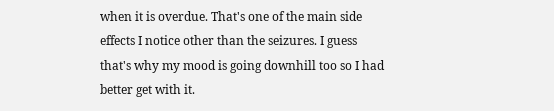when it is overdue. That's one of the main side effects I notice other than the seizures. I guess that's why my mood is going downhill too so I had better get with it.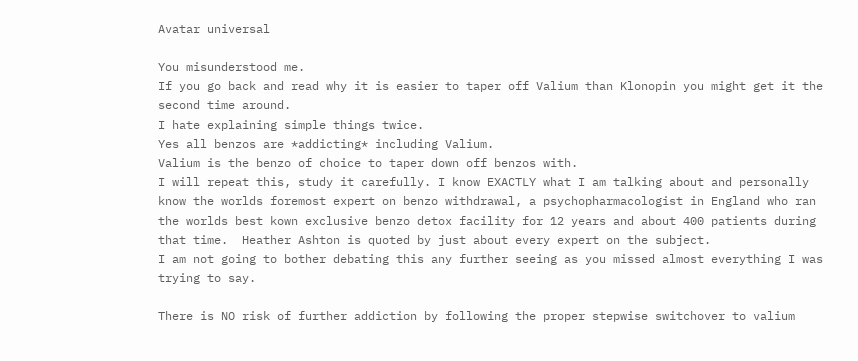Avatar universal

You misunderstood me.
If you go back and read why it is easier to taper off Valium than Klonopin you might get it the second time around.
I hate explaining simple things twice.
Yes all benzos are *addicting* including Valium.
Valium is the benzo of choice to taper down off benzos with.
I will repeat this, study it carefully. I know EXACTLY what I am talking about and personally know the worlds foremost expert on benzo withdrawal, a psychopharmacologist in England who ran the worlds best kown exclusive benzo detox facility for 12 years and about 400 patients during that time.  Heather Ashton is quoted by just about every expert on the subject.
I am not going to bother debating this any further seeing as you missed almost everything I was trying to say.

There is NO risk of further addiction by following the proper stepwise switchover to valium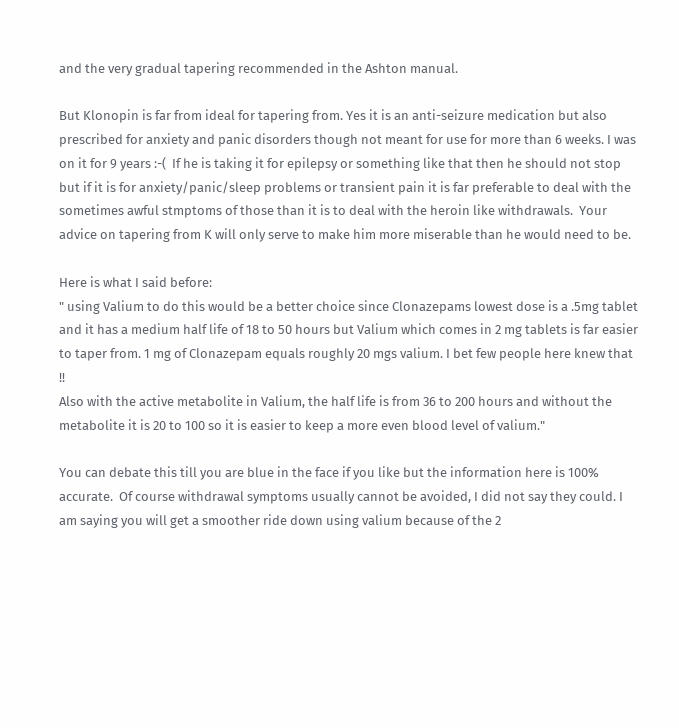and the very gradual tapering recommended in the Ashton manual.

But Klonopin is far from ideal for tapering from. Yes it is an anti-seizure medication but also prescribed for anxiety and panic disorders though not meant for use for more than 6 weeks. I was on it for 9 years :-(  If he is taking it for epilepsy or something like that then he should not stop but if it is for anxiety/panic/sleep problems or transient pain it is far preferable to deal with the sometimes awful stmptoms of those than it is to deal with the heroin like withdrawals.  Your advice on tapering from K will only serve to make him more miserable than he would need to be.

Here is what I said before:
" using Valium to do this would be a better choice since Clonazepams lowest dose is a .5mg tablet
and it has a medium half life of 18 to 50 hours but Valium which comes in 2 mg tablets is far easier to taper from. 1 mg of Clonazepam equals roughly 20 mgs valium. I bet few people here knew that !!
Also with the active metabolite in Valium, the half life is from 36 to 200 hours and without the
metabolite it is 20 to 100 so it is easier to keep a more even blood level of valium."

You can debate this till you are blue in the face if you like but the information here is 100% accurate.  Of course withdrawal symptoms usually cannot be avoided, I did not say they could. I am saying you will get a smoother ride down using valium because of the 2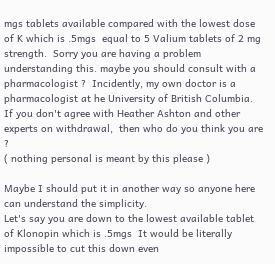mgs tablets available compared with the lowest dose of K which is .5mgs  equal to 5 Valium tablets of 2 mg strength.  Sorry you are having a problem understanding this. maybe you should consult with a pharmacologist ?  Incidently, my own doctor is a pharmacologist at he University of British Columbia.
If you don't agree with Heather Ashton and other experts on withdrawal,  then who do you think you are ?
( nothing personal is meant by this please )

Maybe I should put it in another way so anyone here can understand the simplicity.
Let's say you are down to the lowest available tablet of Klonopin which is .5mgs  It would be literally impossible to cut this down even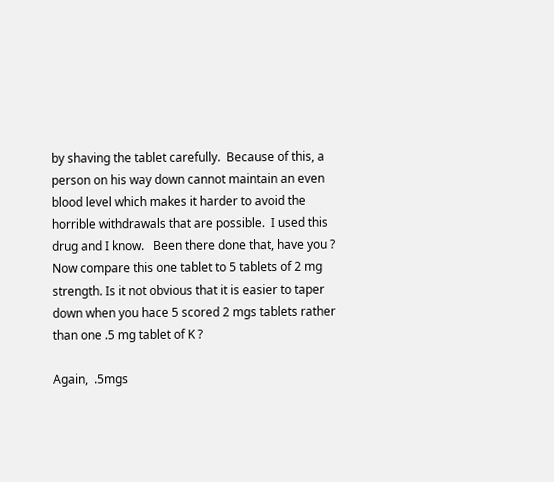by shaving the tablet carefully.  Because of this, a person on his way down cannot maintain an even blood level which makes it harder to avoid the horrible withdrawals that are possible.  I used this drug and I know.   Been there done that, have you ?
Now compare this one tablet to 5 tablets of 2 mg strength. Is it not obvious that it is easier to taper down when you hace 5 scored 2 mgs tablets rather than one .5 mg tablet of K ?

Again,  .5mgs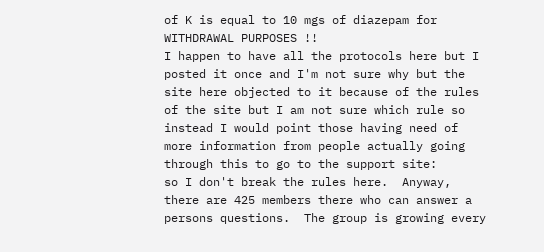of K is equal to 10 mgs of diazepam for WITHDRAWAL PURPOSES !!
I happen to have all the protocols here but I posted it once and I'm not sure why but the site here objected to it because of the rules of the site but I am not sure which rule so instead I would point those having need of more information from people actually going through this to go to the support site:
so I don't break the rules here.  Anyway,  there are 425 members there who can answer a persons questions.  The group is growing every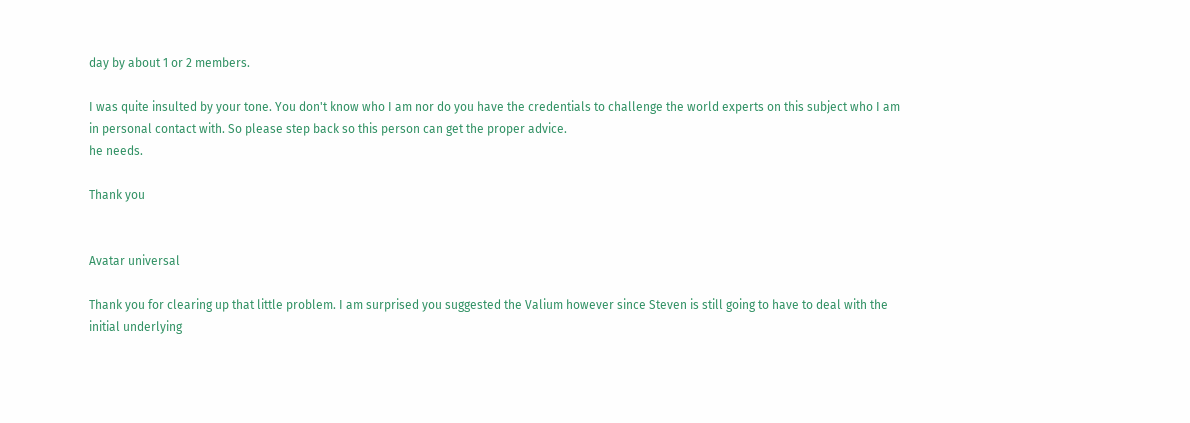day by about 1 or 2 members.

I was quite insulted by your tone. You don't know who I am nor do you have the credentials to challenge the world experts on this subject who I am in personal contact with. So please step back so this person can get the proper advice.
he needs.

Thank you


Avatar universal

Thank you for clearing up that little problem. I am surprised you suggested the Valium however since Steven is still going to have to deal with the initial underlying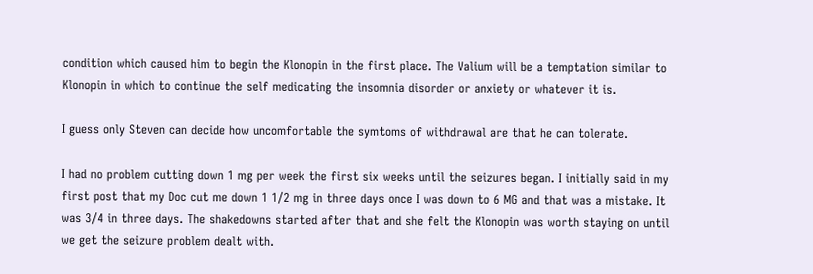condition which caused him to begin the Klonopin in the first place. The Valium will be a temptation similar to Klonopin in which to continue the self medicating the insomnia disorder or anxiety or whatever it is.

I guess only Steven can decide how uncomfortable the symtoms of withdrawal are that he can tolerate.

I had no problem cutting down 1 mg per week the first six weeks until the seizures began. I initially said in my first post that my Doc cut me down 1 1/2 mg in three days once I was down to 6 MG and that was a mistake. It was 3/4 in three days. The shakedowns started after that and she felt the Klonopin was worth staying on until we get the seizure problem dealt with.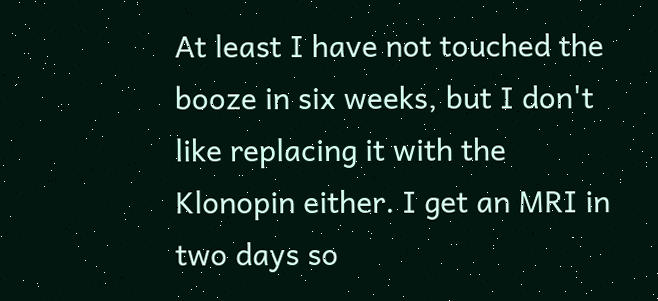At least I have not touched the booze in six weeks, but I don't like replacing it with the Klonopin either. I get an MRI in two days so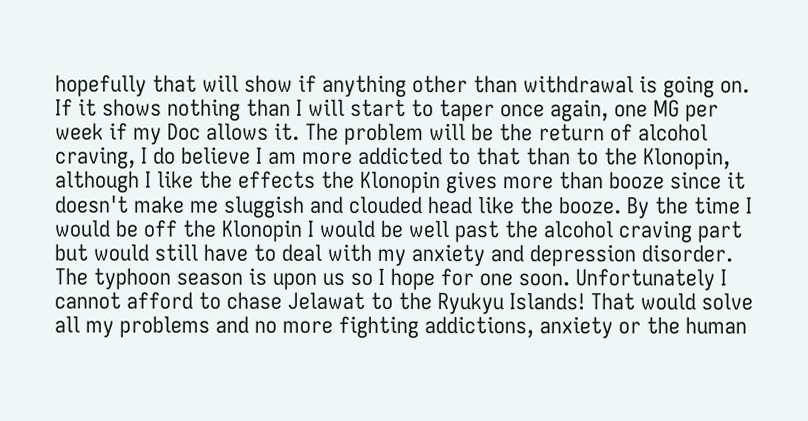hopefully that will show if anything other than withdrawal is going on. If it shows nothing than I will start to taper once again, one MG per week if my Doc allows it. The problem will be the return of alcohol craving, I do believe I am more addicted to that than to the Klonopin, although I like the effects the Klonopin gives more than booze since it doesn't make me sluggish and clouded head like the booze. By the time I would be off the Klonopin I would be well past the alcohol craving part but would still have to deal with my anxiety and depression disorder. The typhoon season is upon us so I hope for one soon. Unfortunately I cannot afford to chase Jelawat to the Ryukyu Islands! That would solve all my problems and no more fighting addictions, anxiety or the human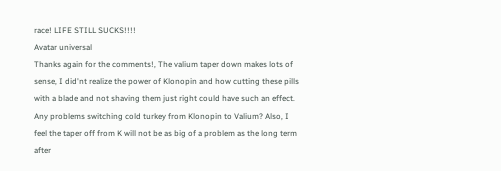race! LIFE STILL SUCKS!!!!
Avatar universal
Thanks again for the comments!, The valium taper down makes lots of sense, I did'nt realize the power of Klonopin and how cutting these pills with a blade and not shaving them just right could have such an effect. Any problems switching cold turkey from Klonopin to Valium? Also, I feel the taper off from K will not be as big of a problem as the long term after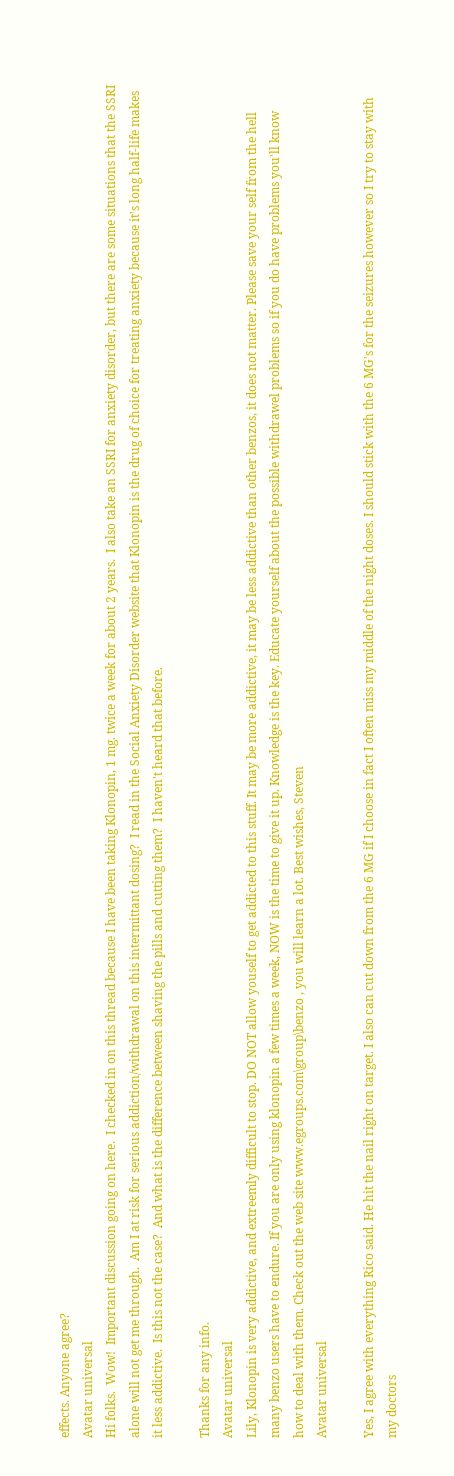effects. Anyone agree?
Avatar universal
Hi folks.  Wow!  Important discussion going on here.  I checked in on this thread because I have been taking Klonopin, 1 mg. twice a week for about 2 years.  I also take an SSRI for anxiety disorder, but there are some situations that the SSRI alone will not get me through.  Am I at risk for serious addiction/withdrawal on this intermittant dosing?  I read in the Social Anxiety Disorder website that Klonopin is the drug of choice for treating anxiety because it's long half-life makes it less addictive.  Is this not the case?  And what is the difference between shaving the pills and cutting them?  I haven't heard that before.

Thanks for any info.
Avatar universal
Lily, Klonopin is very addictive, and extreemly difficult to stop. DO NOT allow youself to get addicted to this stuff. It may be more addictive, it may be less addictive than other benzos, it does not matter. Please save your self from the hell many benzo users have to endure. If you are only using klonopin a few times a week, NOW is the time to give it up. Knowledge is the key. Educate yourself about the possible withdrawel problems so if you do have problems you'll know how to deal with them. Check out the web site www.egroups.com\group\benzo , you will learn a lot. Best wishes, Steven
Avatar universal

Yes, I agree with everything Rico said. He hit the nail right on target. I also can cut down from the 6 MG if I choose in fact I often miss my middle of the night doses. I should stick with the 6 MG's for the seizures however so I try to stay with my doctors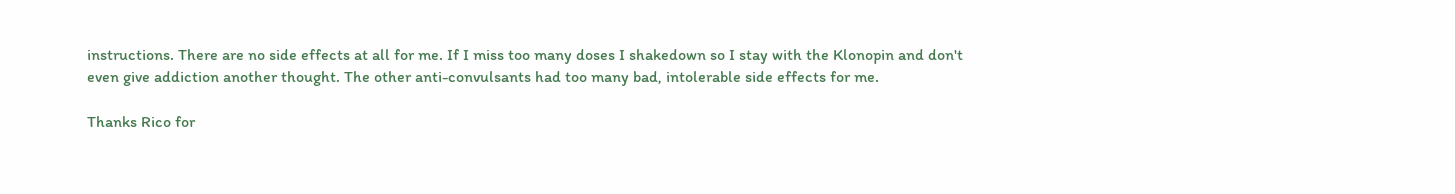instructions. There are no side effects at all for me. If I miss too many doses I shakedown so I stay with the Klonopin and don't even give addiction another thought. The other anti-convulsants had too many bad, intolerable side effects for me.

Thanks Rico for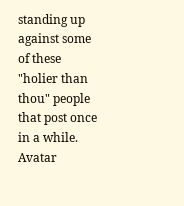standing up against some of these "holier than thou" people that post once in a while.
Avatar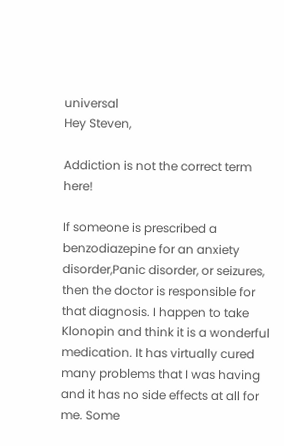universal
Hey Steven,

Addiction is not the correct term here!

If someone is prescribed a benzodiazepine for an anxiety disorder,Panic disorder, or seizures, then the doctor is responsible for that diagnosis. I happen to take Klonopin and think it is a wonderful medication. It has virtually cured many problems that I was having and it has no side effects at all for me. Some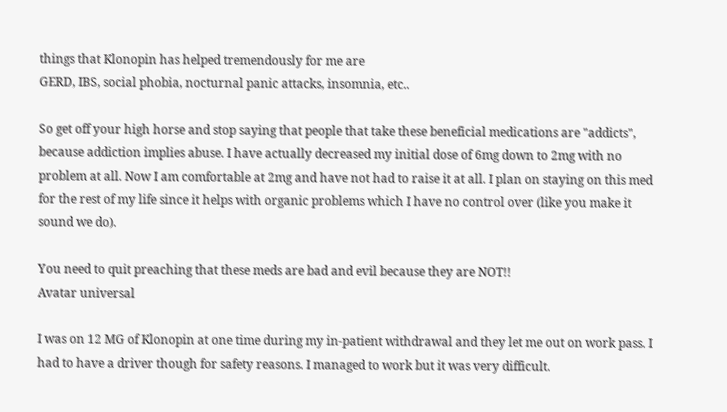things that Klonopin has helped tremendously for me are
GERD, IBS, social phobia, nocturnal panic attacks, insomnia, etc..

So get off your high horse and stop saying that people that take these beneficial medications are "addicts", because addiction implies abuse. I have actually decreased my initial dose of 6mg down to 2mg with no problem at all. Now I am comfortable at 2mg and have not had to raise it at all. I plan on staying on this med for the rest of my life since it helps with organic problems which I have no control over (like you make it sound we do).

You need to quit preaching that these meds are bad and evil because they are NOT!!
Avatar universal

I was on 12 MG of Klonopin at one time during my in-patient withdrawal and they let me out on work pass. I had to have a driver though for safety reasons. I managed to work but it was very difficult.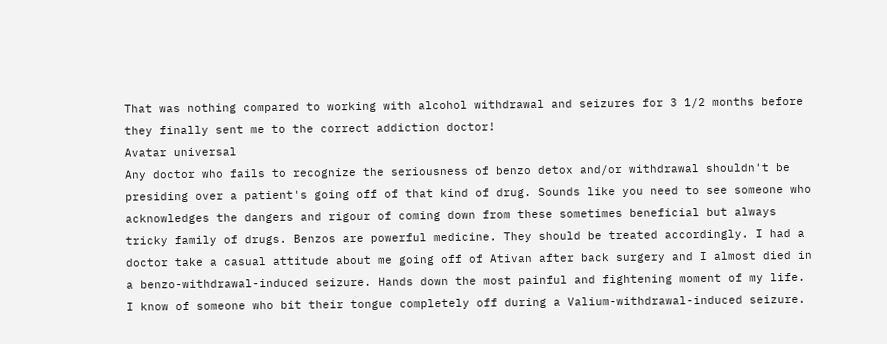That was nothing compared to working with alcohol withdrawal and seizures for 3 1/2 months before they finally sent me to the correct addiction doctor!
Avatar universal
Any doctor who fails to recognize the seriousness of benzo detox and/or withdrawal shouldn't be presiding over a patient's going off of that kind of drug. Sounds like you need to see someone who acknowledges the dangers and rigour of coming down from these sometimes beneficial but always tricky family of drugs. Benzos are powerful medicine. They should be treated accordingly. I had a doctor take a casual attitude about me going off of Ativan after back surgery and I almost died in a benzo-withdrawal-induced seizure. Hands down the most painful and fightening moment of my life. I know of someone who bit their tongue completely off during a Valium-withdrawal-induced seizure.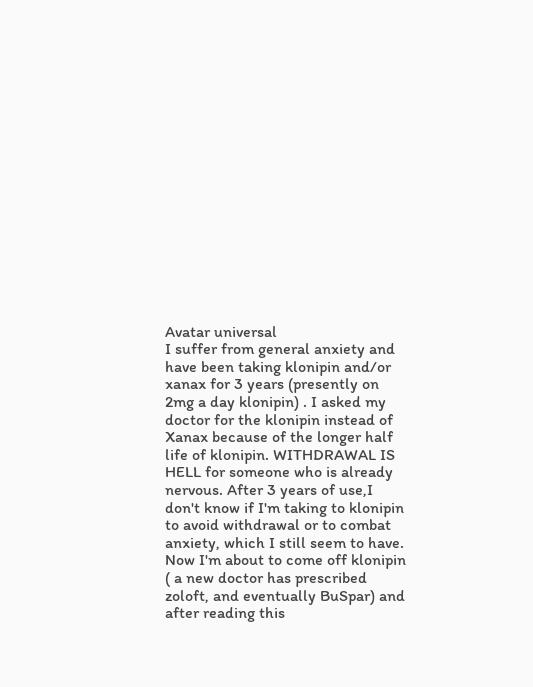Avatar universal
I suffer from general anxiety and have been taking klonipin and/or xanax for 3 years (presently on 2mg a day klonipin) . I asked my doctor for the klonipin instead of Xanax because of the longer half life of klonipin. WITHDRAWAL IS HELL for someone who is already nervous. After 3 years of use,I don't know if I'm taking to klonipin to avoid withdrawal or to combat anxiety, which I still seem to have. Now I'm about to come off klonipin ( a new doctor has prescribed zoloft, and eventually BuSpar) and after reading this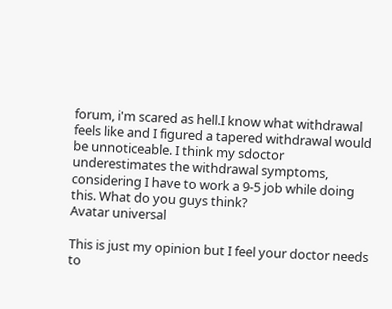forum, i'm scared as hell.I know what withdrawal feels like and I figured a tapered withdrawal would be unnoticeable. I think my sdoctor underestimates the withdrawal symptoms, considering I have to work a 9-5 job while doing this. What do you guys think?
Avatar universal

This is just my opinion but I feel your doctor needs to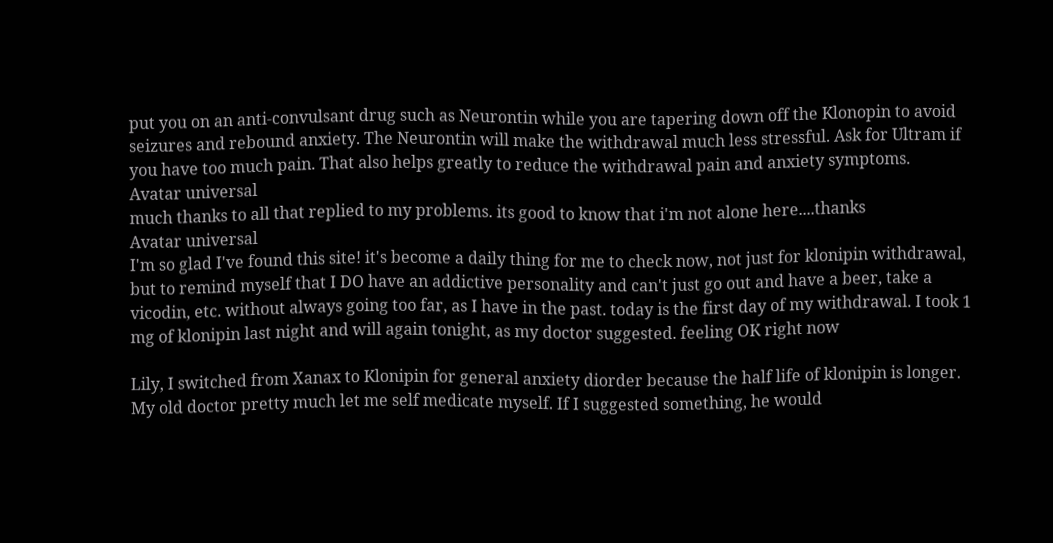put you on an anti-convulsant drug such as Neurontin while you are tapering down off the Klonopin to avoid seizures and rebound anxiety. The Neurontin will make the withdrawal much less stressful. Ask for Ultram if you have too much pain. That also helps greatly to reduce the withdrawal pain and anxiety symptoms.
Avatar universal
much thanks to all that replied to my problems. its good to know that i'm not alone here....thanks
Avatar universal
I'm so glad I've found this site! it's become a daily thing for me to check now, not just for klonipin withdrawal, but to remind myself that I DO have an addictive personality and can't just go out and have a beer, take a vicodin, etc. without always going too far, as I have in the past. today is the first day of my withdrawal. I took 1 mg of klonipin last night and will again tonight, as my doctor suggested. feeling OK right now

Lily, I switched from Xanax to Klonipin for general anxiety diorder because the half life of klonipin is longer. My old doctor pretty much let me self medicate myself. If I suggested something, he would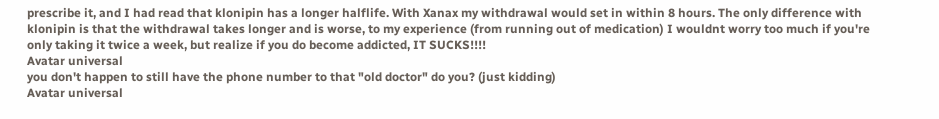prescribe it, and I had read that klonipin has a longer halflife. With Xanax my withdrawal would set in within 8 hours. The only difference with klonipin is that the withdrawal takes longer and is worse, to my experience (from running out of medication) I wouldnt worry too much if you're only taking it twice a week, but realize if you do become addicted, IT SUCKS!!!!
Avatar universal
you don't happen to still have the phone number to that "old doctor" do you? (just kidding)
Avatar universal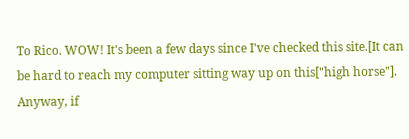To Rico. WOW! It's been a few days since I've checked this site.[It can be hard to reach my computer sitting way up on this["high horse"]. Anyway, if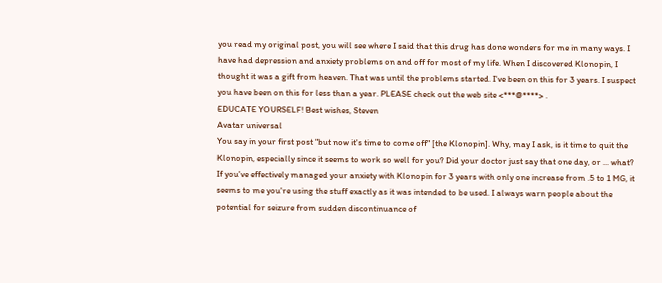you read my original post, you will see where I said that this drug has done wonders for me in many ways. I have had depression and anxiety problems on and off for most of my life. When I discovered Klonopin, I thought it was a gift from heaven. That was until the problems started. I've been on this for 3 years. I suspect you have been on this for less than a year. PLEASE check out the web site <***@****> .
EDUCATE YOURSELF! Best wishes, Steven
Avatar universal
You say in your first post "but now it's time to come off" [the Klonopin]. Why, may I ask, is it time to quit the Klonopin, especially since it seems to work so well for you? Did your doctor just say that one day, or ... what? If you've effectively managed your anxiety with Klonopin for 3 years with only one increase from .5 to 1 MG, it seems to me you're using the stuff exactly as it was intended to be used. I always warn people about the potential for seizure from sudden discontinuance of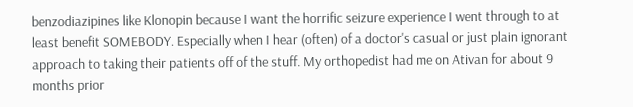benzodiazipines like Klonopin because I want the horrific seizure experience I went through to at least benefit SOMEBODY. Especially when I hear (often) of a doctor's casual or just plain ignorant approach to taking their patients off of the stuff. My orthopedist had me on Ativan for about 9 months prior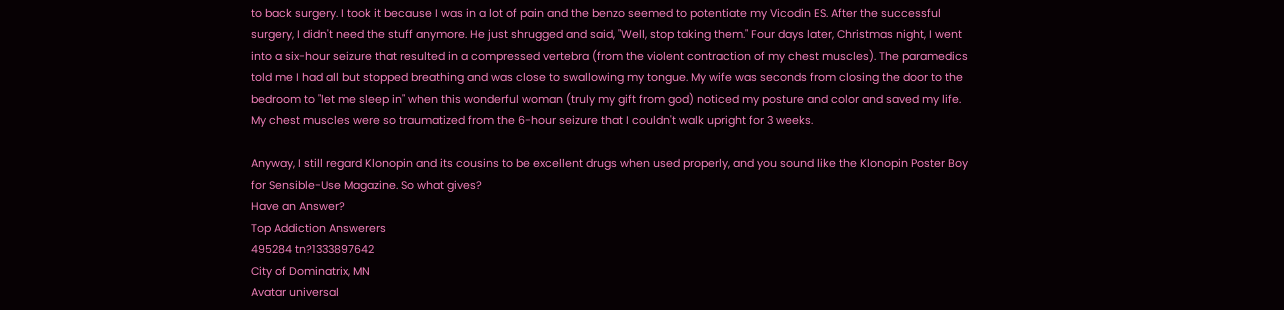to back surgery. I took it because I was in a lot of pain and the benzo seemed to potentiate my Vicodin ES. After the successful surgery, I didn't need the stuff anymore. He just shrugged and said, "Well, stop taking them." Four days later, Christmas night, I went into a six-hour seizure that resulted in a compressed vertebra (from the violent contraction of my chest muscles). The paramedics told me I had all but stopped breathing and was close to swallowing my tongue. My wife was seconds from closing the door to the bedroom to "let me sleep in" when this wonderful woman (truly my gift from god) noticed my posture and color and saved my life. My chest muscles were so traumatized from the 6-hour seizure that I couldn't walk upright for 3 weeks.

Anyway, I still regard Klonopin and its cousins to be excellent drugs when used properly, and you sound like the Klonopin Poster Boy for Sensible-Use Magazine. So what gives?
Have an Answer?
Top Addiction Answerers
495284 tn?1333897642
City of Dominatrix, MN
Avatar universal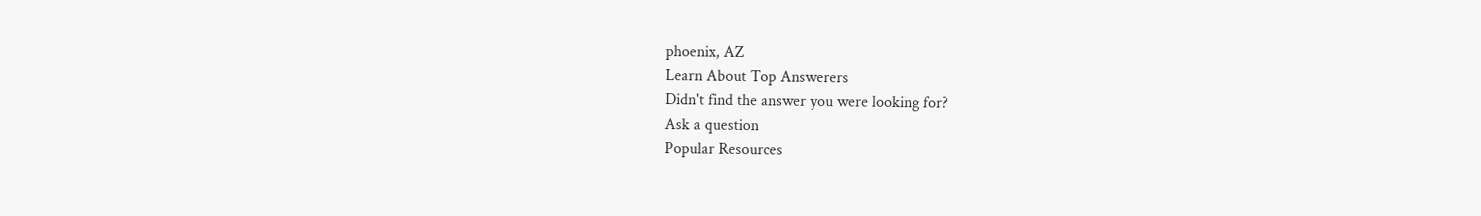phoenix, AZ
Learn About Top Answerers
Didn't find the answer you were looking for?
Ask a question
Popular Resources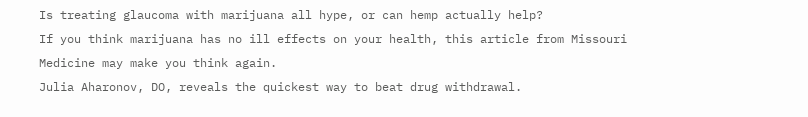Is treating glaucoma with marijuana all hype, or can hemp actually help?
If you think marijuana has no ill effects on your health, this article from Missouri Medicine may make you think again.
Julia Aharonov, DO, reveals the quickest way to beat drug withdrawal.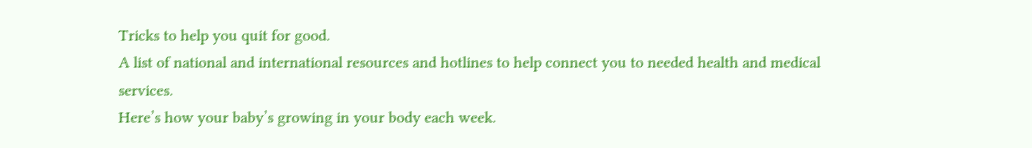Tricks to help you quit for good.
A list of national and international resources and hotlines to help connect you to needed health and medical services.
Here’s how your baby’s growing in your body each week.